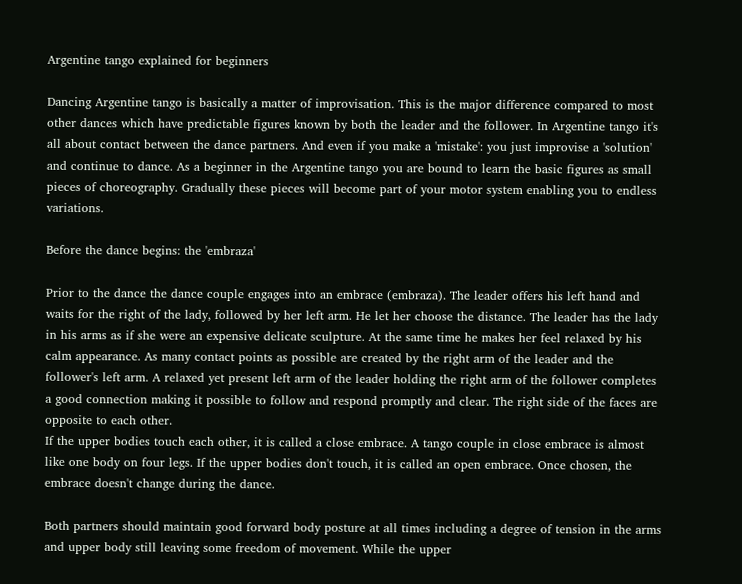Argentine tango explained for beginners

Dancing Argentine tango is basically a matter of improvisation. This is the major difference compared to most other dances which have predictable figures known by both the leader and the follower. In Argentine tango it's all about contact between the dance partners. And even if you make a 'mistake': you just improvise a 'solution' and continue to dance. As a beginner in the Argentine tango you are bound to learn the basic figures as small pieces of choreography. Gradually these pieces will become part of your motor system enabling you to endless variations.

Before the dance begins: the 'embraza'

Prior to the dance the dance couple engages into an embrace (embraza). The leader offers his left hand and waits for the right of the lady, followed by her left arm. He let her choose the distance. The leader has the lady in his arms as if she were an expensive delicate sculpture. At the same time he makes her feel relaxed by his calm appearance. As many contact points as possible are created by the right arm of the leader and the follower's left arm. A relaxed yet present left arm of the leader holding the right arm of the follower completes a good connection making it possible to follow and respond promptly and clear. The right side of the faces are opposite to each other.
If the upper bodies touch each other, it is called a close embrace. A tango couple in close embrace is almost like one body on four legs. If the upper bodies don't touch, it is called an open embrace. Once chosen, the embrace doesn't change during the dance.

Both partners should maintain good forward body posture at all times including a degree of tension in the arms and upper body still leaving some freedom of movement. While the upper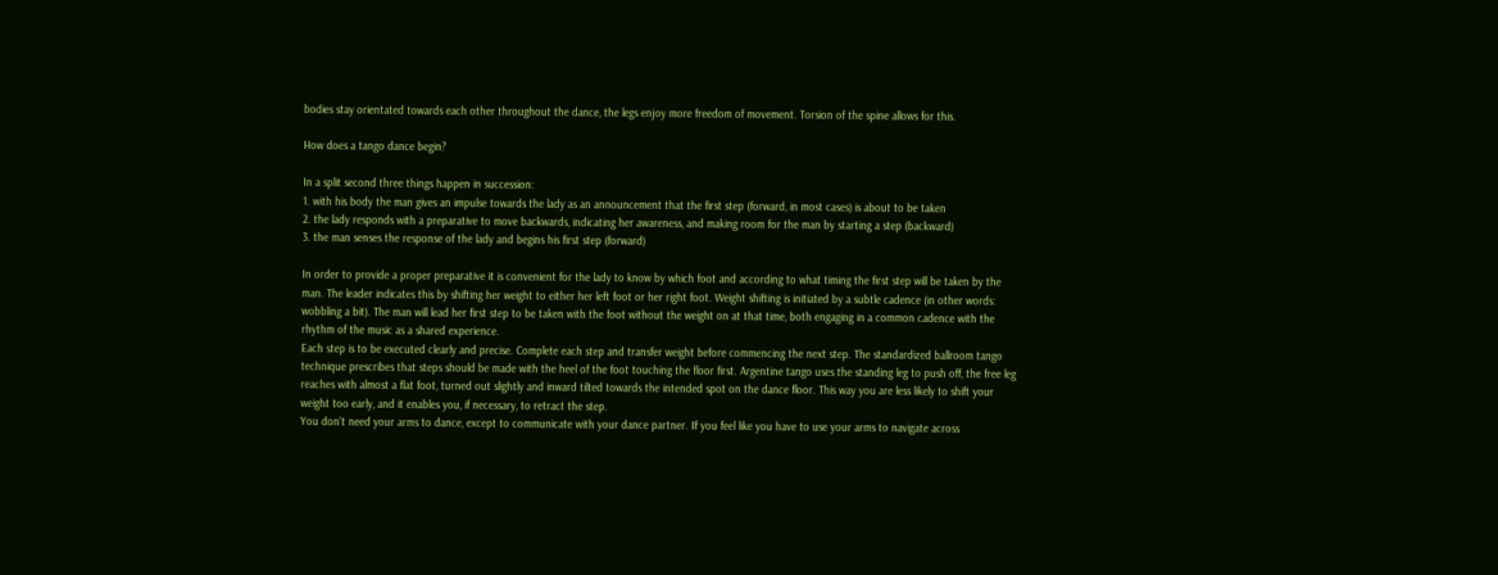bodies stay orientated towards each other throughout the dance, the legs enjoy more freedom of movement. Torsion of the spine allows for this.

How does a tango dance begin?

In a split second three things happen in succession:
1. with his body the man gives an impulse towards the lady as an announcement that the first step (forward, in most cases) is about to be taken
2. the lady responds with a preparative to move backwards, indicating her awareness, and making room for the man by starting a step (backward)
3. the man senses the response of the lady and begins his first step (forward)

In order to provide a proper preparative it is convenient for the lady to know by which foot and according to what timing the first step will be taken by the man. The leader indicates this by shifting her weight to either her left foot or her right foot. Weight shifting is initiated by a subtle cadence (in other words: wobbling a bit). The man will lead her first step to be taken with the foot without the weight on at that time, both engaging in a common cadence with the rhythm of the music as a shared experience.
Each step is to be executed clearly and precise. Complete each step and transfer weight before commencing the next step. The standardized ballroom tango technique prescribes that steps should be made with the heel of the foot touching the floor first. Argentine tango uses the standing leg to push off, the free leg reaches with almost a flat foot, turned out slightly and inward tilted towards the intended spot on the dance floor. This way you are less likely to shift your weight too early, and it enables you, if necessary, to retract the step.
You don't need your arms to dance, except to communicate with your dance partner. If you feel like you have to use your arms to navigate across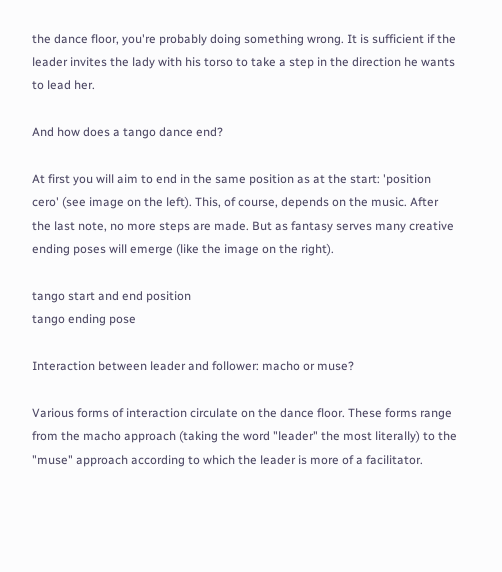the dance floor, you're probably doing something wrong. It is sufficient if the leader invites the lady with his torso to take a step in the direction he wants to lead her.

And how does a tango dance end?

At first you will aim to end in the same position as at the start: 'position cero' (see image on the left). This, of course, depends on the music. After the last note, no more steps are made. But as fantasy serves many creative ending poses will emerge (like the image on the right).

tango start and end position
tango ending pose

Interaction between leader and follower: macho or muse?

Various forms of interaction circulate on the dance floor. These forms range from the macho approach (taking the word "leader" the most literally) to the "muse" approach according to which the leader is more of a facilitator.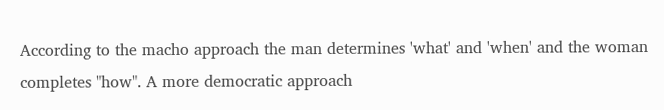According to the macho approach the man determines 'what' and 'when' and the woman completes "how". A more democratic approach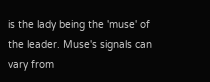is the lady being the 'muse' of the leader. Muse's signals can vary from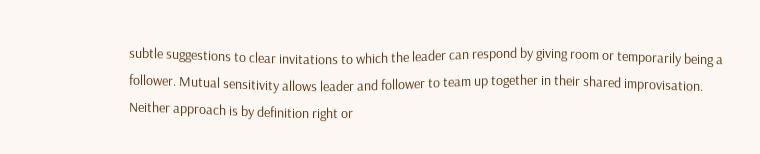subtle suggestions to clear invitations to which the leader can respond by giving room or temporarily being a follower. Mutual sensitivity allows leader and follower to team up together in their shared improvisation.
Neither approach is by definition right or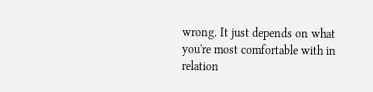wrong. It just depends on what you're most comfortable with in relation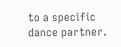to a specific dance partner.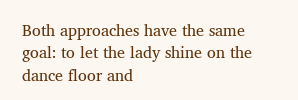Both approaches have the same goal: to let the lady shine on the dance floor and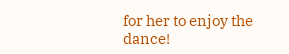for her to enjoy the dance!